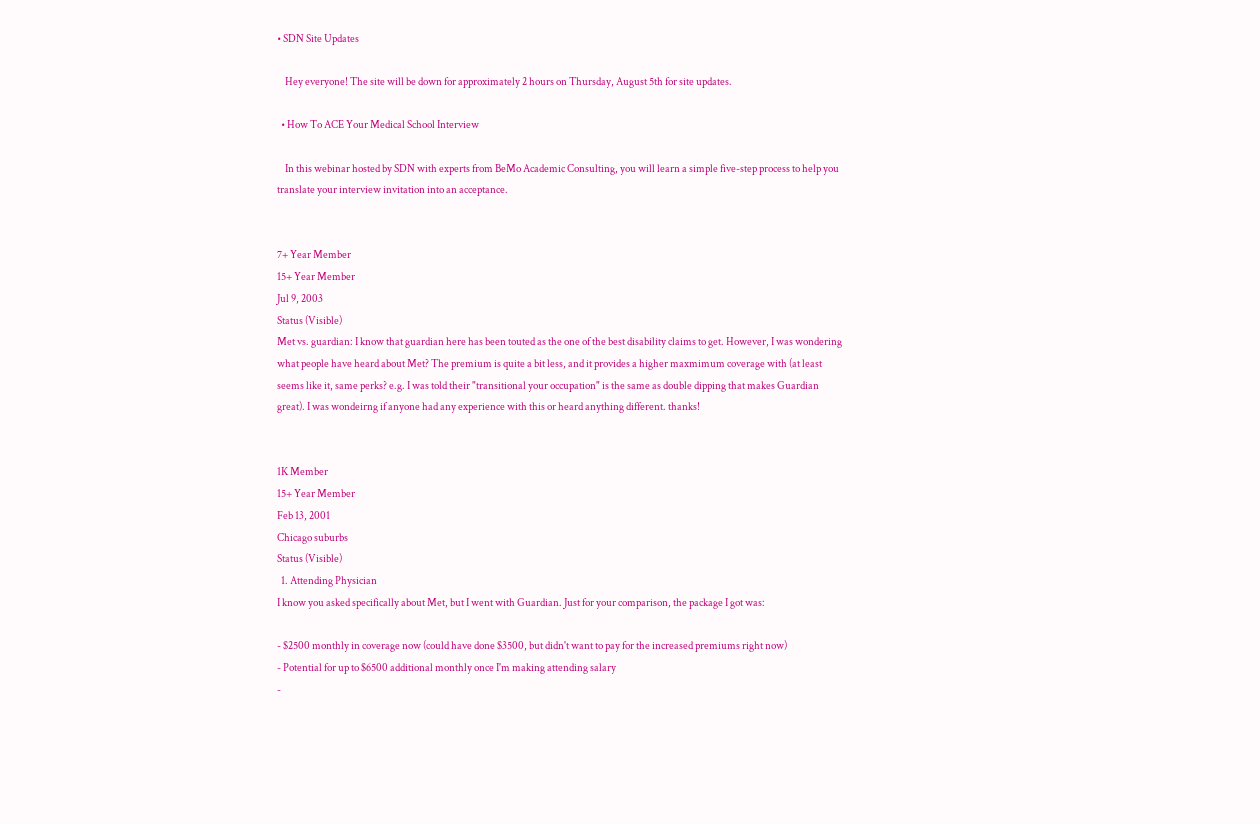• SDN Site Updates

    Hey everyone! The site will be down for approximately 2 hours on Thursday, August 5th for site updates.

  • How To ACE Your Medical School Interview

    In this webinar hosted by SDN with experts from BeMo Academic Consulting, you will learn a simple five-step process to help you translate your interview invitation into an acceptance.


7+ Year Member
15+ Year Member
Jul 9, 2003
Status (Visible)
Met vs. guardian: I know that guardian here has been touted as the one of the best disability claims to get. However, I was wondering what people have heard about Met? The premium is quite a bit less, and it provides a higher maxmimum coverage with (at least seems like it, same perks? e.g. I was told their "transitional your occupation" is the same as double dipping that makes Guardian great). I was wondeirng if anyone had any experience with this or heard anything different. thanks!


1K Member
15+ Year Member
Feb 13, 2001
Chicago suburbs
Status (Visible)
  1. Attending Physician
I know you asked specifically about Met, but I went with Guardian. Just for your comparison, the package I got was:

- $2500 monthly in coverage now (could have done $3500, but didn't want to pay for the increased premiums right now)
- Potential for up to $6500 additional monthly once I'm making attending salary
-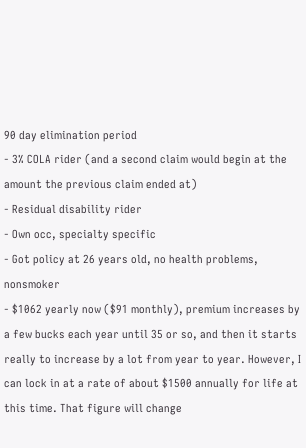90 day elimination period
- 3% COLA rider (and a second claim would begin at the amount the previous claim ended at)
- Residual disability rider
- Own occ, specialty specific
- Got policy at 26 years old, no health problems, nonsmoker
- $1062 yearly now ($91 monthly), premium increases by a few bucks each year until 35 or so, and then it starts really to increase by a lot from year to year. However, I can lock in at a rate of about $1500 annually for life at this time. That figure will change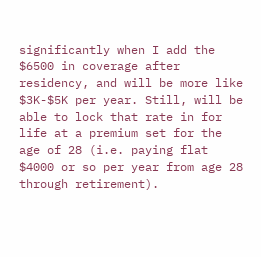significantly when I add the $6500 in coverage after residency, and will be more like $3K-$5K per year. Still, will be able to lock that rate in for life at a premium set for the age of 28 (i.e. paying flat $4000 or so per year from age 28 through retirement).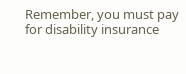Remember, you must pay for disability insurance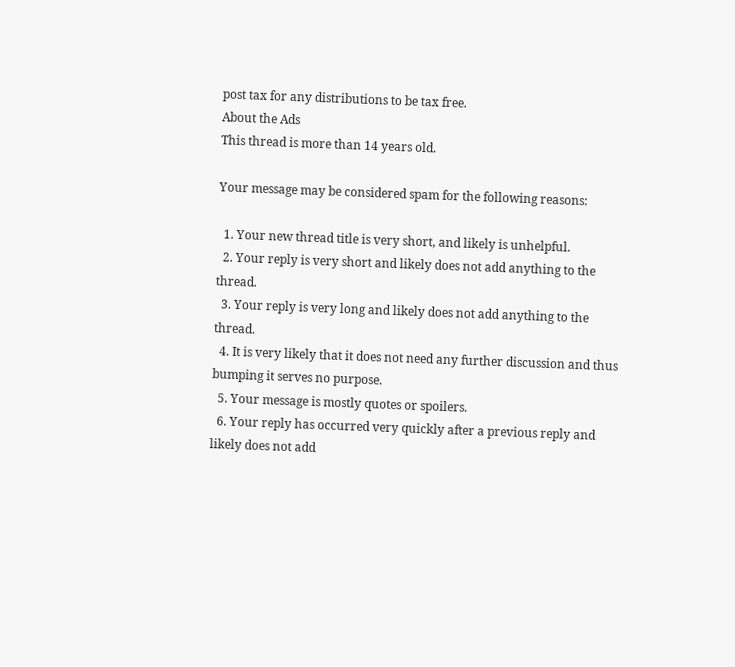post tax for any distributions to be tax free.
About the Ads
This thread is more than 14 years old.

Your message may be considered spam for the following reasons:

  1. Your new thread title is very short, and likely is unhelpful.
  2. Your reply is very short and likely does not add anything to the thread.
  3. Your reply is very long and likely does not add anything to the thread.
  4. It is very likely that it does not need any further discussion and thus bumping it serves no purpose.
  5. Your message is mostly quotes or spoilers.
  6. Your reply has occurred very quickly after a previous reply and likely does not add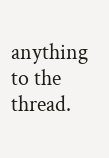anything to the thread.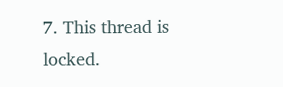7. This thread is locked.